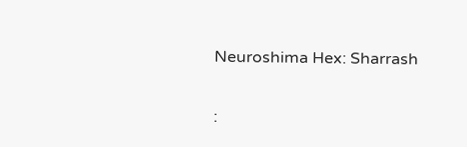Neuroshima Hex: Sharrash

: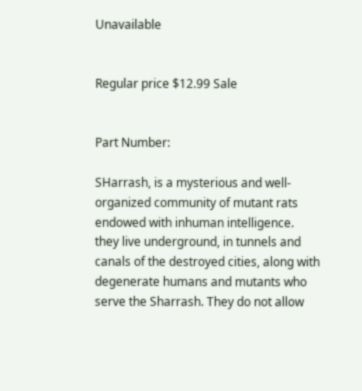Unavailable


Regular price $12.99 Sale


Part Number:

SHarrash, is a mysterious and well-organized community of mutant rats endowed with inhuman intelligence. they live underground, in tunnels and canals of the destroyed cities, along with degenerate humans and mutants who serve the Sharrash. They do not allow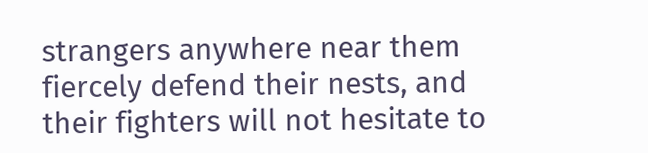strangers anywhere near them fiercely defend their nests, and their fighters will not hesitate to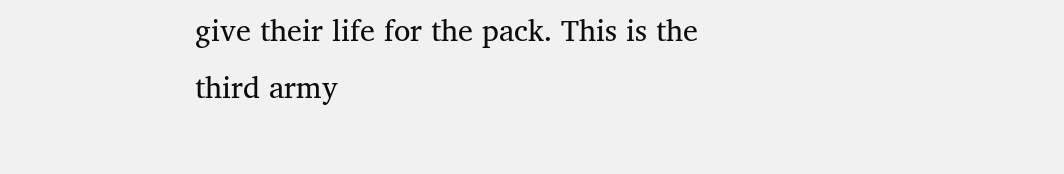give their life for the pack. This is the third army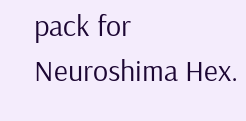pack for Neuroshima Hex.